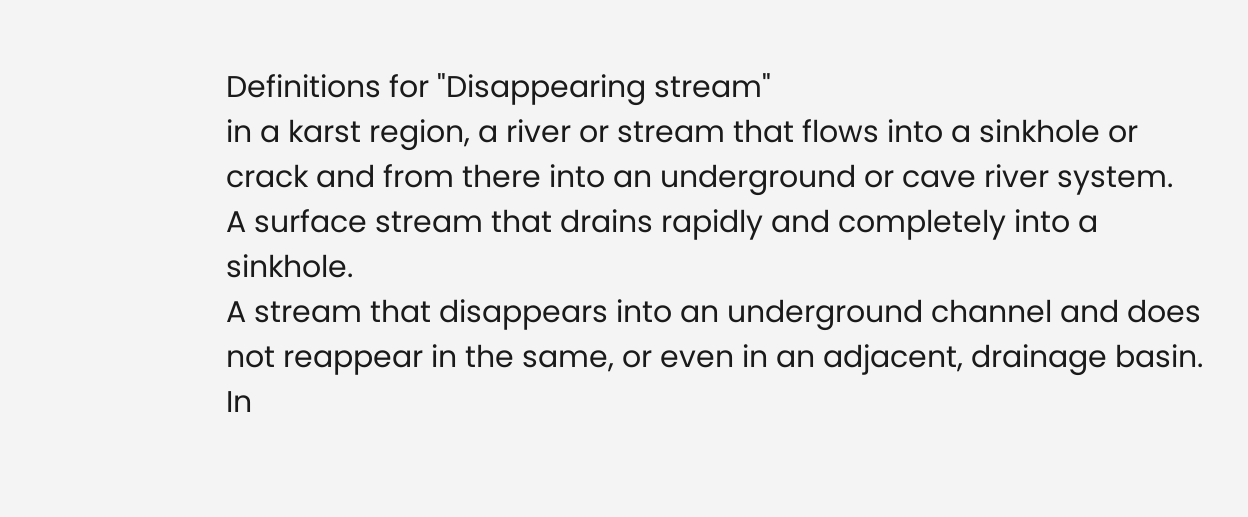Definitions for "Disappearing stream"
in a karst region, a river or stream that flows into a sinkhole or crack and from there into an underground or cave river system.
A surface stream that drains rapidly and completely into a sinkhole.
A stream that disappears into an underground channel and does not reappear in the same, or even in an adjacent, drainage basin. In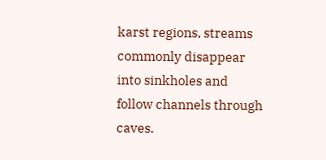karst regions, streams commonly disappear into sinkholes and follow channels through caves.